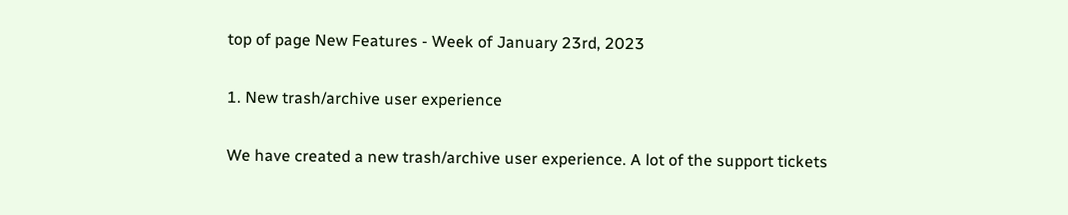top of page New Features - Week of January 23rd, 2023

1. New trash/archive user experience

We have created a new trash/archive user experience. A lot of the support tickets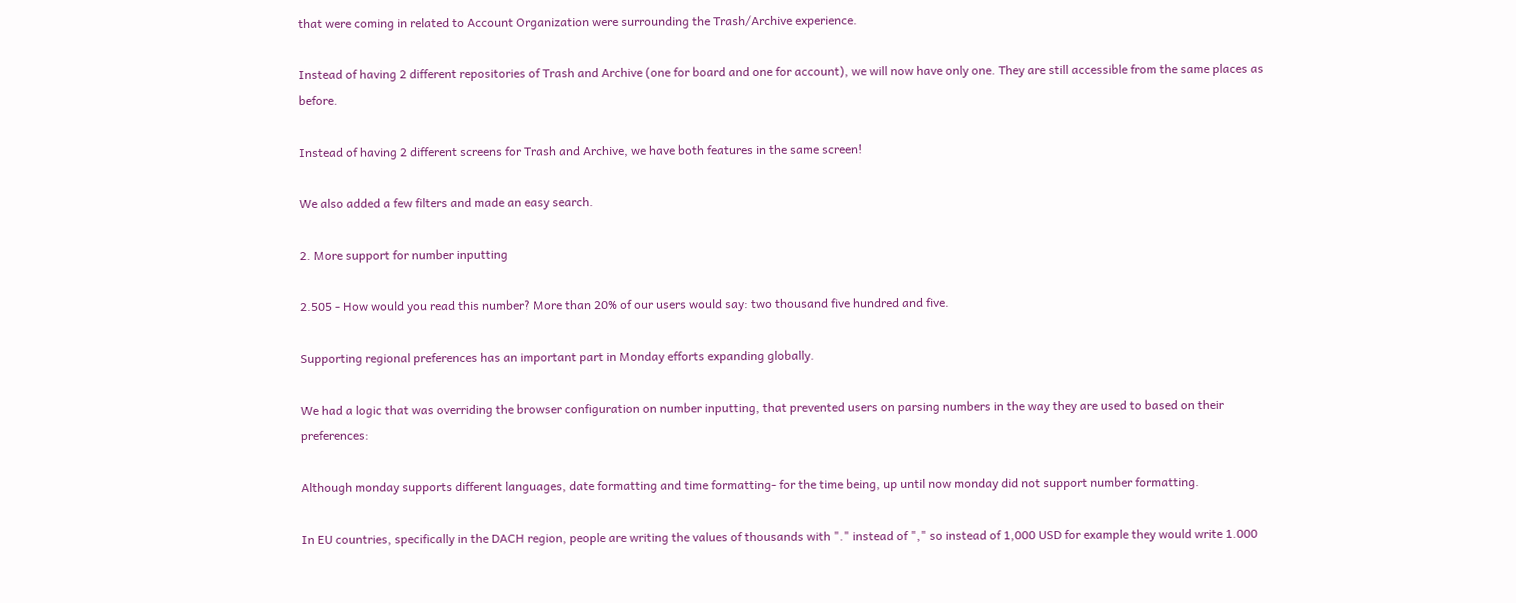that were coming in related to Account Organization were surrounding the Trash/Archive experience.

Instead of having 2 different repositories of Trash and Archive (one for board and one for account), we will now have only one. They are still accessible from the same places as before.

Instead of having 2 different screens for Trash and Archive, we have both features in the same screen!

We also added a few filters and made an easy search.

2. More support for number inputting

2.505 - How would you read this number? More than 20% of our users would say: two thousand five hundred and five.

Supporting regional preferences has an important part in Monday efforts expanding globally.

We had a logic that was overriding the browser configuration on number inputting, that prevented users on parsing numbers in the way they are used to based on their preferences:

Although monday supports different languages, date formatting and time formatting- for the time being, up until now monday did not support number formatting.

In EU countries, specifically in the DACH region, people are writing the values of thousands with "." instead of "," so instead of 1,000 USD for example they would write 1.000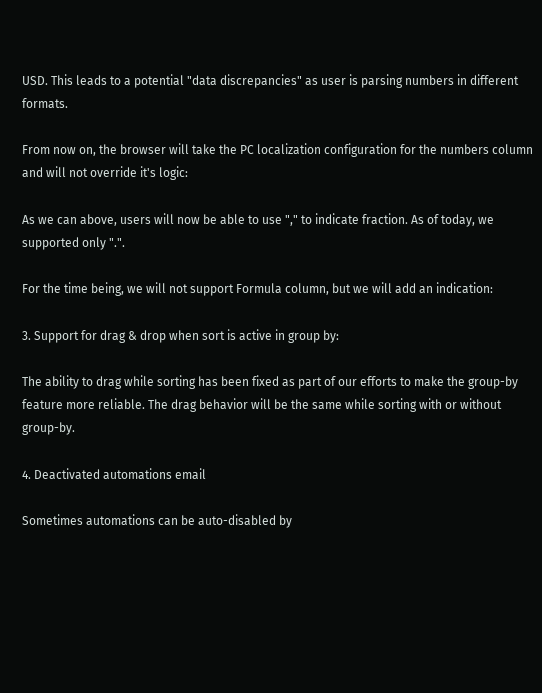USD. This leads to a potential "data discrepancies" as user is parsing numbers in different formats.

From now on, the browser will take the PC localization configuration for the numbers column and will not override it's logic:

As we can above, users will now be able to use "," to indicate fraction. As of today, we supported only ".".

For the time being, we will not support Formula column, but we will add an indication:

3. Support for drag & drop when sort is active in group by:

The ability to drag while sorting has been fixed as part of our efforts to make the group-by feature more reliable. The drag behavior will be the same while sorting with or without group-by.

4. Deactivated automations email

Sometimes automations can be auto-disabled by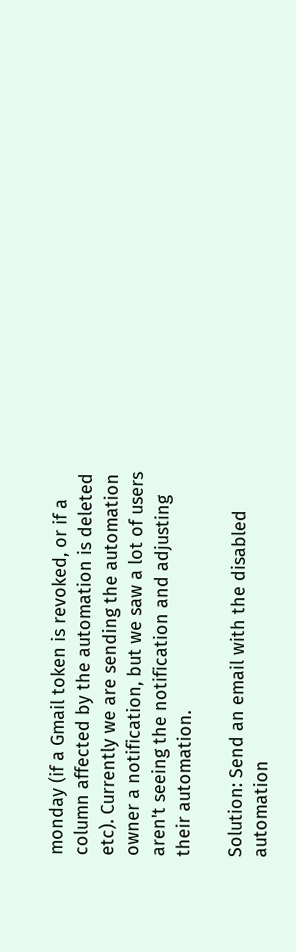monday (if a Gmail token is revoked, or if a column affected by the automation is deleted etc). Currently we are sending the automation owner a notification, but we saw a lot of users aren't seeing the notification and adjusting their automation.

Solution: Send an email with the disabled automation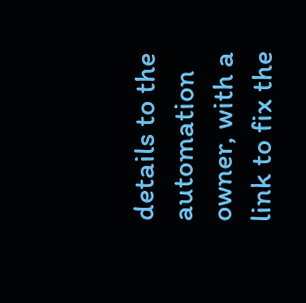details to the automation owner, with a link to fix the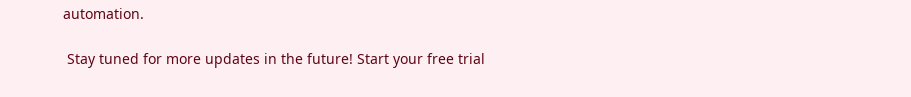automation.

 Stay tuned for more updates in the future! Start your free trial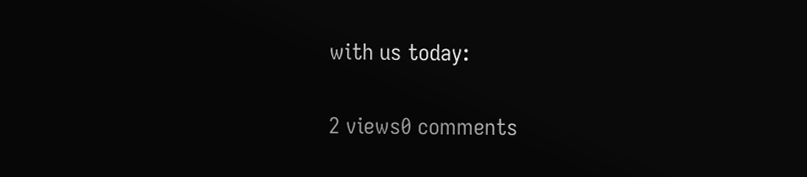with us today:

2 views0 comments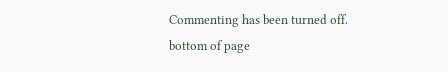Commenting has been turned off.
bottom of page